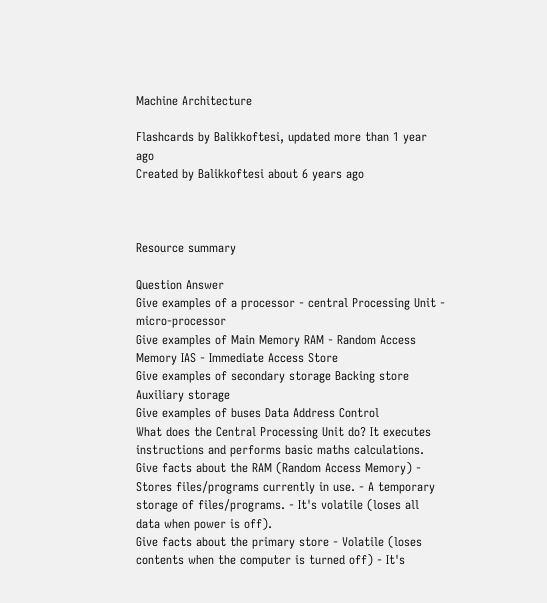Machine Architecture

Flashcards by Balikkoftesi, updated more than 1 year ago
Created by Balikkoftesi about 6 years ago



Resource summary

Question Answer
Give examples of a processor - central Processing Unit - micro-processor
Give examples of Main Memory RAM - Random Access Memory IAS - Immediate Access Store
Give examples of secondary storage Backing store Auxiliary storage
Give examples of buses Data Address Control
What does the Central Processing Unit do? It executes instructions and performs basic maths calculations.
Give facts about the RAM (Random Access Memory) - Stores files/programs currently in use. - A temporary storage of files/programs. - It's volatile (loses all data when power is off).
Give facts about the primary store - Volatile (loses contents when the computer is turned off) - It's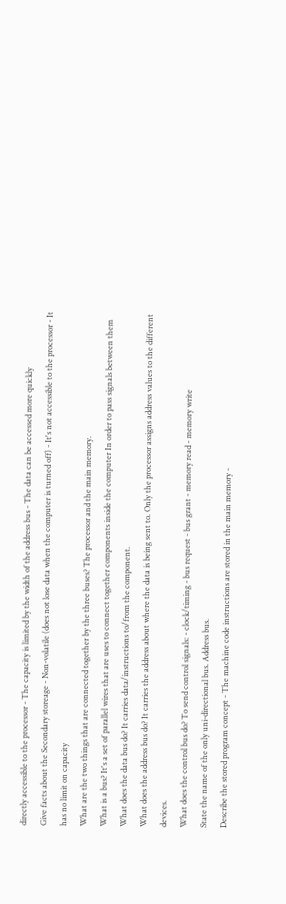directly accessible to the processor - The capacity is limited by the width of the address bus - The data can be accessed more quickly
Give facts about the Secondary storeage - Non-volatile (does not lose data when the computer is turned off) - It's not accessible to the processor - It has no limit on capacity
What are the two things that are connected together by the three buses? The processor and the main memory.
What is a bus? It's a set of parallel wires that are uses to connect together components inside the computer In order to pass signals between them
What does the data bus do? It carries data/instructions to/from the component.
What does the address bus do? It carries the address about where the data is being sent to. Only the processor assigns address values to the different devices.
What does the control bus do? To send control signals: - clock/timing - bus request - bus grant - memory read - memory write
State the name of the only uni-directional bus. Address bus.
Describe the stored program concept - The machine code instructions are stored in the main memory -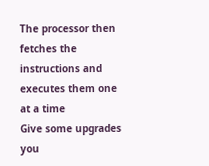The processor then fetches the instructions and executes them one at a time
Give some upgrades you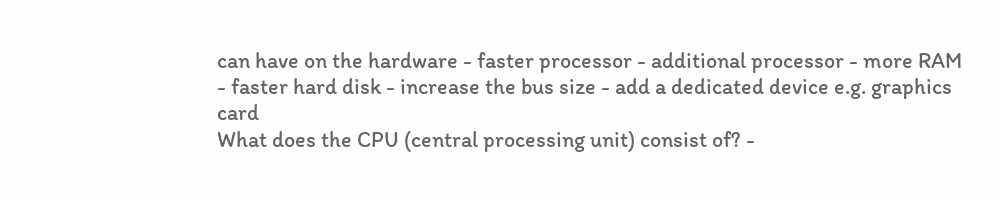can have on the hardware - faster processor - additional processor - more RAM - faster hard disk - increase the bus size - add a dedicated device e.g. graphics card
What does the CPU (central processing unit) consist of? -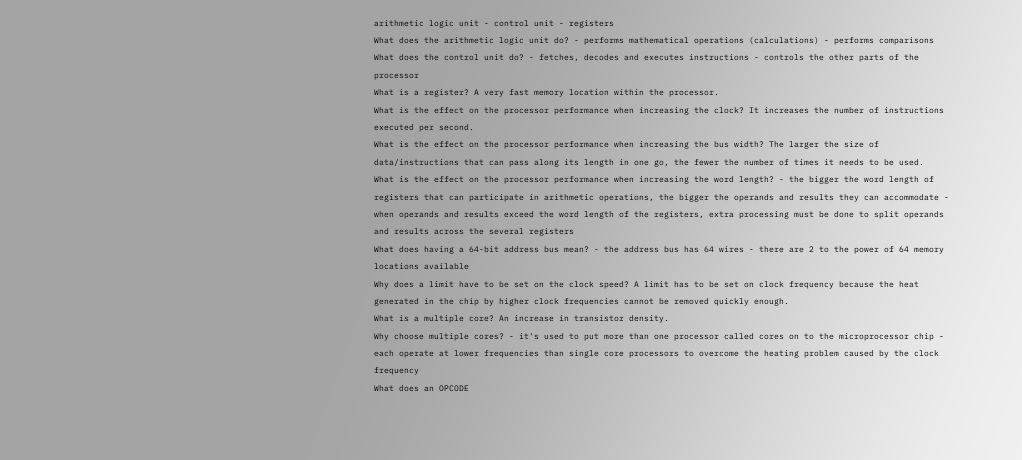arithmetic logic unit - control unit - registers
What does the arithmetic logic unit do? - performs mathematical operations (calculations) - performs comparisons
What does the control unit do? - fetches, decodes and executes instructions - controls the other parts of the processor
What is a register? A very fast memory location within the processor.
What is the effect on the processor performance when increasing the clock? It increases the number of instructions executed per second.
What is the effect on the processor performance when increasing the bus width? The larger the size of data/instructions that can pass along its length in one go, the fewer the number of times it needs to be used.
What is the effect on the processor performance when increasing the word length? - the bigger the word length of registers that can participate in arithmetic operations, the bigger the operands and results they can accommodate - when operands and results exceed the word length of the registers, extra processing must be done to split operands and results across the several registers
What does having a 64-bit address bus mean? - the address bus has 64 wires - there are 2 to the power of 64 memory locations available
Why does a limit have to be set on the clock speed? A limit has to be set on clock frequency because the heat generated in the chip by higher clock frequencies cannot be removed quickly enough.
What is a multiple core? An increase in transistor density.
Why choose multiple cores? - it's used to put more than one processor called cores on to the microprocessor chip - each operate at lower frequencies than single core processors to overcome the heating problem caused by the clock frequency
What does an OPCODE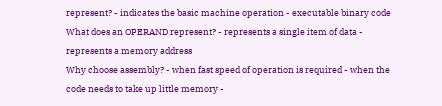represent? - indicates the basic machine operation - executable binary code
What does an OPERAND represent? - represents a single item of data - represents a memory address
Why choose assembly? - when fast speed of operation is required - when the code needs to take up little memory -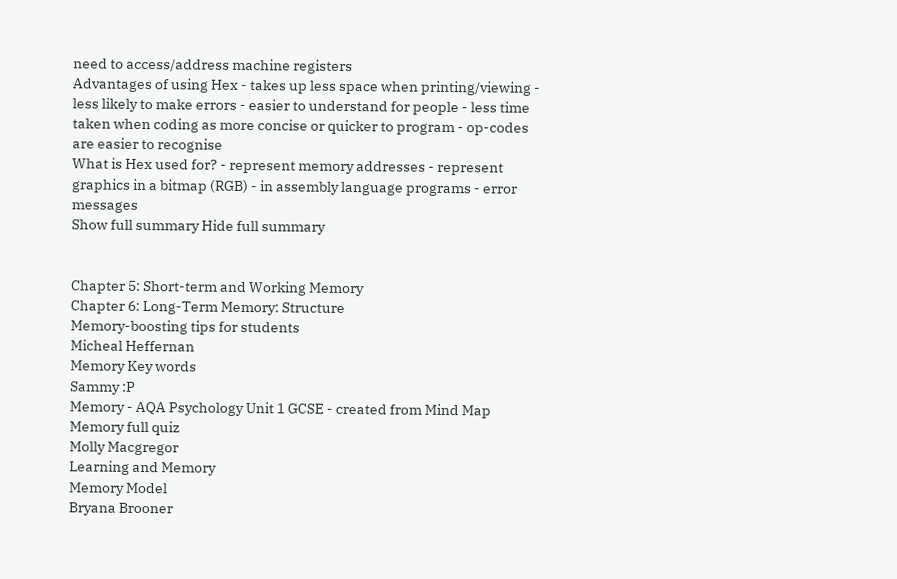need to access/address machine registers
Advantages of using Hex - takes up less space when printing/viewing - less likely to make errors - easier to understand for people - less time taken when coding as more concise or quicker to program - op-codes are easier to recognise
What is Hex used for? - represent memory addresses - represent graphics in a bitmap (RGB) - in assembly language programs - error messages
Show full summary Hide full summary


Chapter 5: Short-term and Working Memory
Chapter 6: Long-Term Memory: Structure
Memory-boosting tips for students
Micheal Heffernan
Memory Key words
Sammy :P
Memory - AQA Psychology Unit 1 GCSE - created from Mind Map
Memory full quiz
Molly Macgregor
Learning and Memory
Memory Model
Bryana Brooner